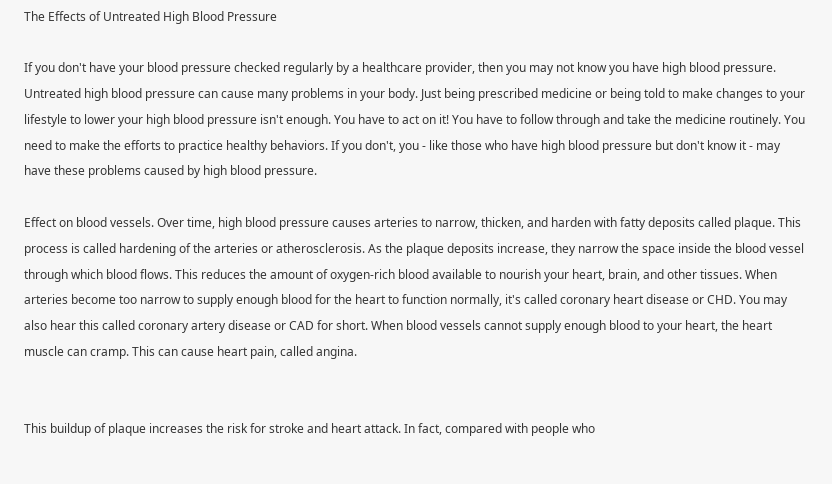The Effects of Untreated High Blood Pressure

If you don't have your blood pressure checked regularly by a healthcare provider, then you may not know you have high blood pressure. Untreated high blood pressure can cause many problems in your body. Just being prescribed medicine or being told to make changes to your lifestyle to lower your high blood pressure isn't enough. You have to act on it! You have to follow through and take the medicine routinely. You need to make the efforts to practice healthy behaviors. If you don't, you - like those who have high blood pressure but don't know it - may have these problems caused by high blood pressure.

Effect on blood vessels. Over time, high blood pressure causes arteries to narrow, thicken, and harden with fatty deposits called plaque. This process is called hardening of the arteries or atherosclerosis. As the plaque deposits increase, they narrow the space inside the blood vessel through which blood flows. This reduces the amount of oxygen-rich blood available to nourish your heart, brain, and other tissues. When arteries become too narrow to supply enough blood for the heart to function normally, it's called coronary heart disease or CHD. You may also hear this called coronary artery disease or CAD for short. When blood vessels cannot supply enough blood to your heart, the heart muscle can cramp. This can cause heart pain, called angina.


This buildup of plaque increases the risk for stroke and heart attack. In fact, compared with people who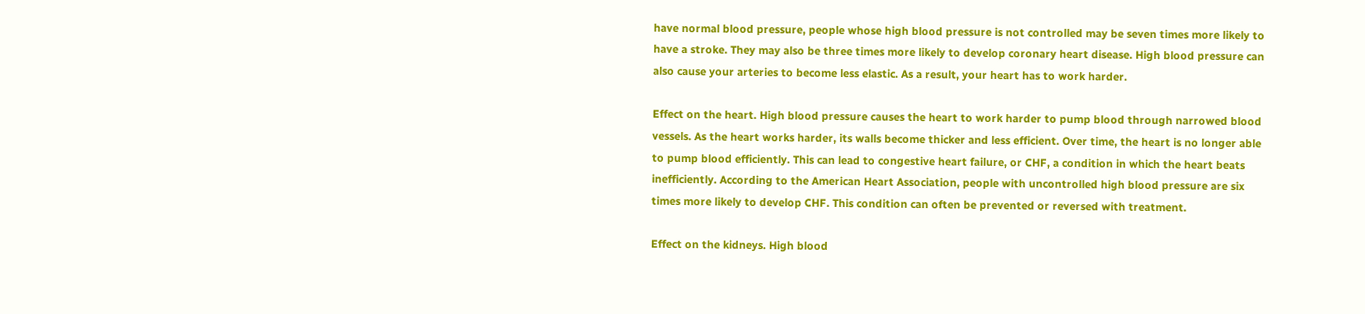have normal blood pressure, people whose high blood pressure is not controlled may be seven times more likely to have a stroke. They may also be three times more likely to develop coronary heart disease. High blood pressure can also cause your arteries to become less elastic. As a result, your heart has to work harder.

Effect on the heart. High blood pressure causes the heart to work harder to pump blood through narrowed blood vessels. As the heart works harder, its walls become thicker and less efficient. Over time, the heart is no longer able to pump blood efficiently. This can lead to congestive heart failure, or CHF, a condition in which the heart beats inefficiently. According to the American Heart Association, people with uncontrolled high blood pressure are six times more likely to develop CHF. This condition can often be prevented or reversed with treatment.

Effect on the kidneys. High blood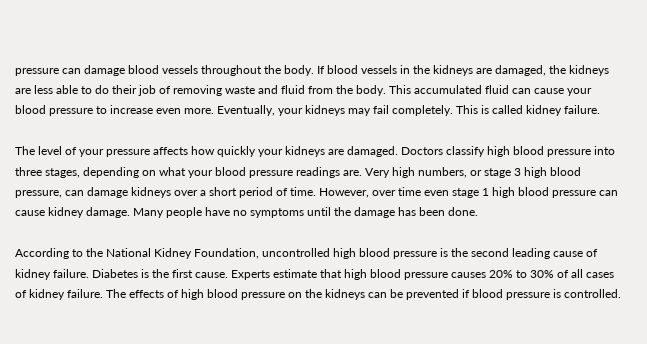pressure can damage blood vessels throughout the body. If blood vessels in the kidneys are damaged, the kidneys are less able to do their job of removing waste and fluid from the body. This accumulated fluid can cause your blood pressure to increase even more. Eventually, your kidneys may fail completely. This is called kidney failure.

The level of your pressure affects how quickly your kidneys are damaged. Doctors classify high blood pressure into three stages, depending on what your blood pressure readings are. Very high numbers, or stage 3 high blood pressure, can damage kidneys over a short period of time. However, over time even stage 1 high blood pressure can cause kidney damage. Many people have no symptoms until the damage has been done.

According to the National Kidney Foundation, uncontrolled high blood pressure is the second leading cause of kidney failure. Diabetes is the first cause. Experts estimate that high blood pressure causes 20% to 30% of all cases of kidney failure. The effects of high blood pressure on the kidneys can be prevented if blood pressure is controlled.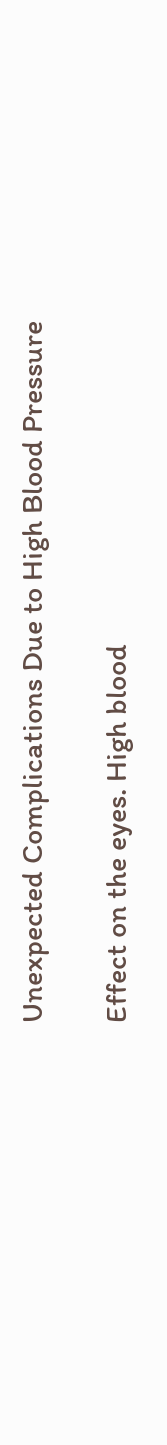Unexpected Complications Due to High Blood Pressure

Effect on the eyes. High blood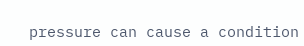pressure can cause a condition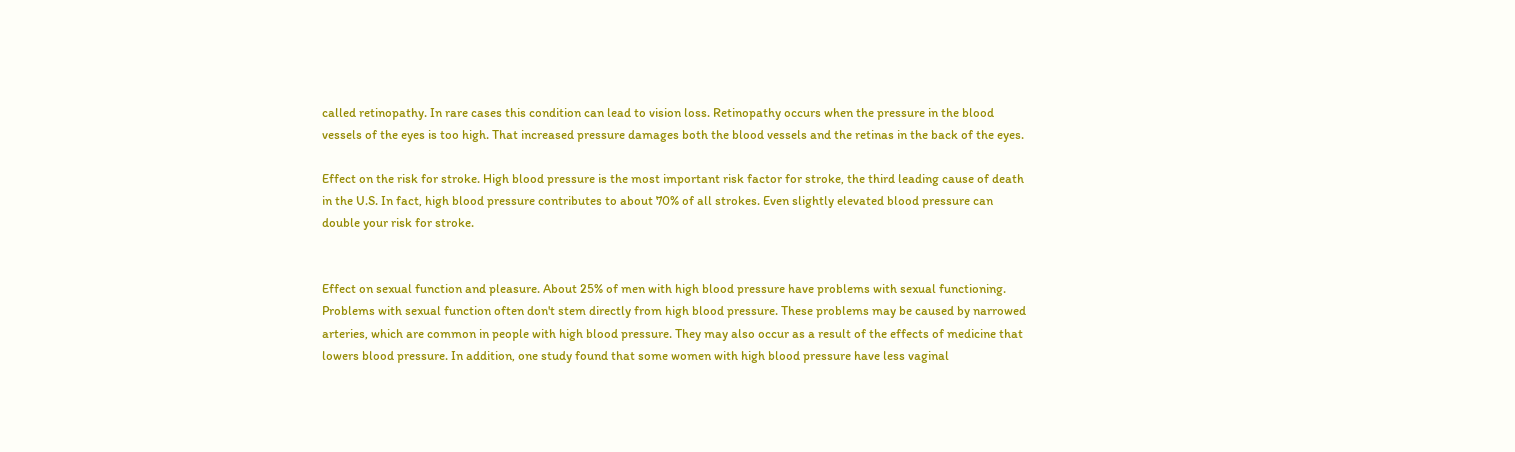called retinopathy. In rare cases this condition can lead to vision loss. Retinopathy occurs when the pressure in the blood vessels of the eyes is too high. That increased pressure damages both the blood vessels and the retinas in the back of the eyes.

Effect on the risk for stroke. High blood pressure is the most important risk factor for stroke, the third leading cause of death in the U.S. In fact, high blood pressure contributes to about 70% of all strokes. Even slightly elevated blood pressure can double your risk for stroke.


Effect on sexual function and pleasure. About 25% of men with high blood pressure have problems with sexual functioning. Problems with sexual function often don't stem directly from high blood pressure. These problems may be caused by narrowed arteries, which are common in people with high blood pressure. They may also occur as a result of the effects of medicine that lowers blood pressure. In addition, one study found that some women with high blood pressure have less vaginal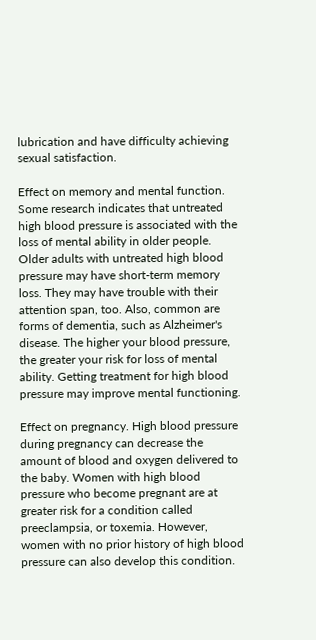lubrication and have difficulty achieving sexual satisfaction.

Effect on memory and mental function. Some research indicates that untreated high blood pressure is associated with the loss of mental ability in older people. Older adults with untreated high blood pressure may have short-term memory loss. They may have trouble with their attention span, too. Also, common are forms of dementia, such as Alzheimer's disease. The higher your blood pressure, the greater your risk for loss of mental ability. Getting treatment for high blood pressure may improve mental functioning.

Effect on pregnancy. High blood pressure during pregnancy can decrease the amount of blood and oxygen delivered to the baby. Women with high blood pressure who become pregnant are at greater risk for a condition called preeclampsia, or toxemia. However, women with no prior history of high blood pressure can also develop this condition.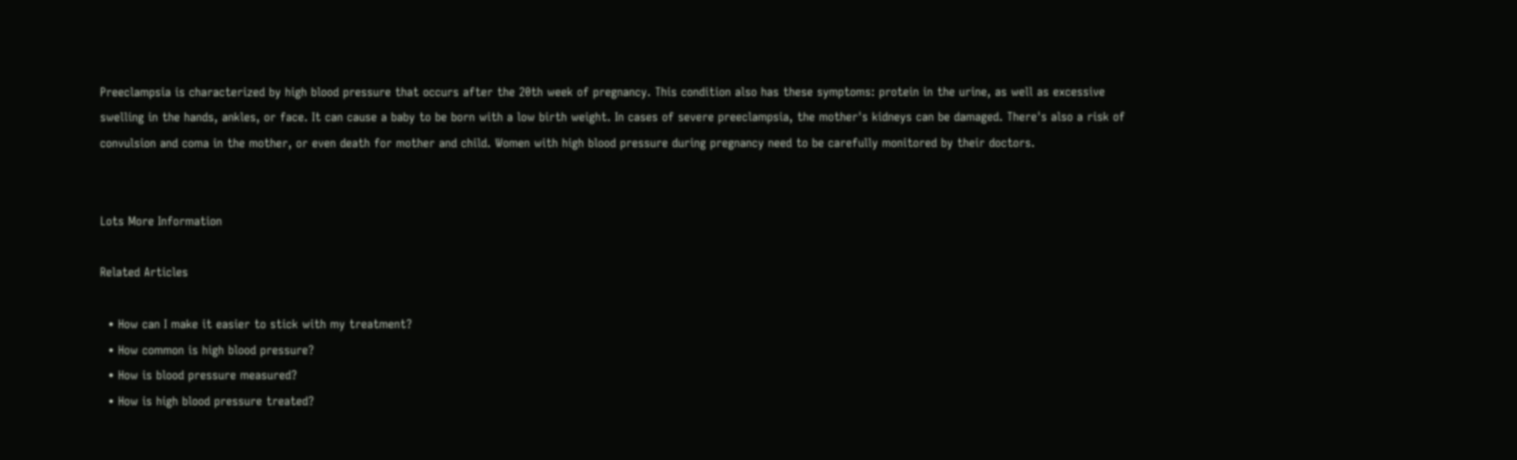Preeclampsia is characterized by high blood pressure that occurs after the 20th week of pregnancy. This condition also has these symptoms: protein in the urine, as well as excessive swelling in the hands, ankles, or face. It can cause a baby to be born with a low birth weight. In cases of severe preeclampsia, the mother's kidneys can be damaged. There's also a risk of convulsion and coma in the mother, or even death for mother and child. Women with high blood pressure during pregnancy need to be carefully monitored by their doctors.


Lots More Information

Related Articles

  • How can I make it easier to stick with my treatment?
  • How common is high blood pressure?
  • How is blood pressure measured?
  • How is high blood pressure treated?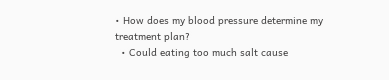• How does my blood pressure determine my treatment plan?
  • Could eating too much salt cause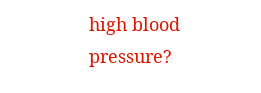high blood pressure?